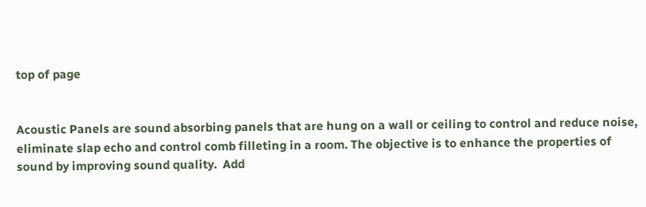top of page


Acoustic Panels are sound absorbing panels that are hung on a wall or ceiling to control and reduce noise, eliminate slap echo and control comb filleting in a room. The objective is to enhance the properties of sound by improving sound quality.  Add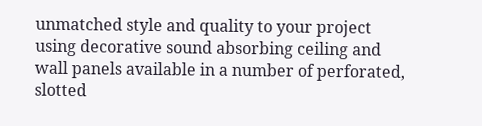unmatched style and quality to your project using decorative sound absorbing ceiling and wall panels available in a number of perforated, slotted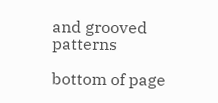and grooved patterns

bottom of page